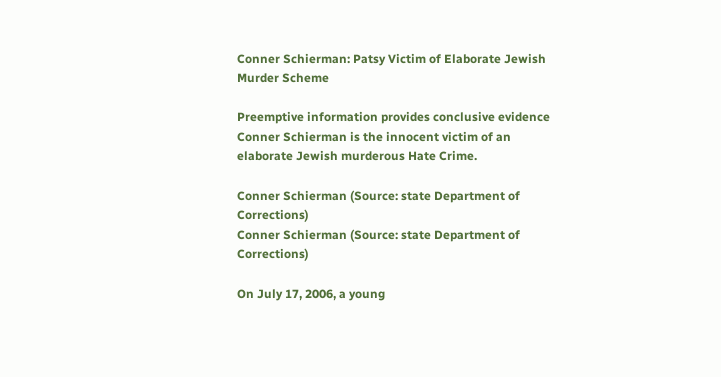Conner Schierman: Patsy Victim of Elaborate Jewish Murder Scheme

Preemptive information provides conclusive evidence Conner Schierman is the innocent victim of an elaborate Jewish murderous Hate Crime.

Conner Schierman (Source: state Department of Corrections)
Conner Schierman (Source: state Department of Corrections)

On July 17, 2006, a young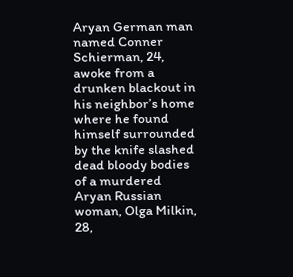Aryan German man named Conner Schierman, 24, awoke from a drunken blackout in his neighbor’s home where he found himself surrounded by the knife slashed dead bloody bodies of a murdered Aryan Russian woman, Olga Milkin, 28,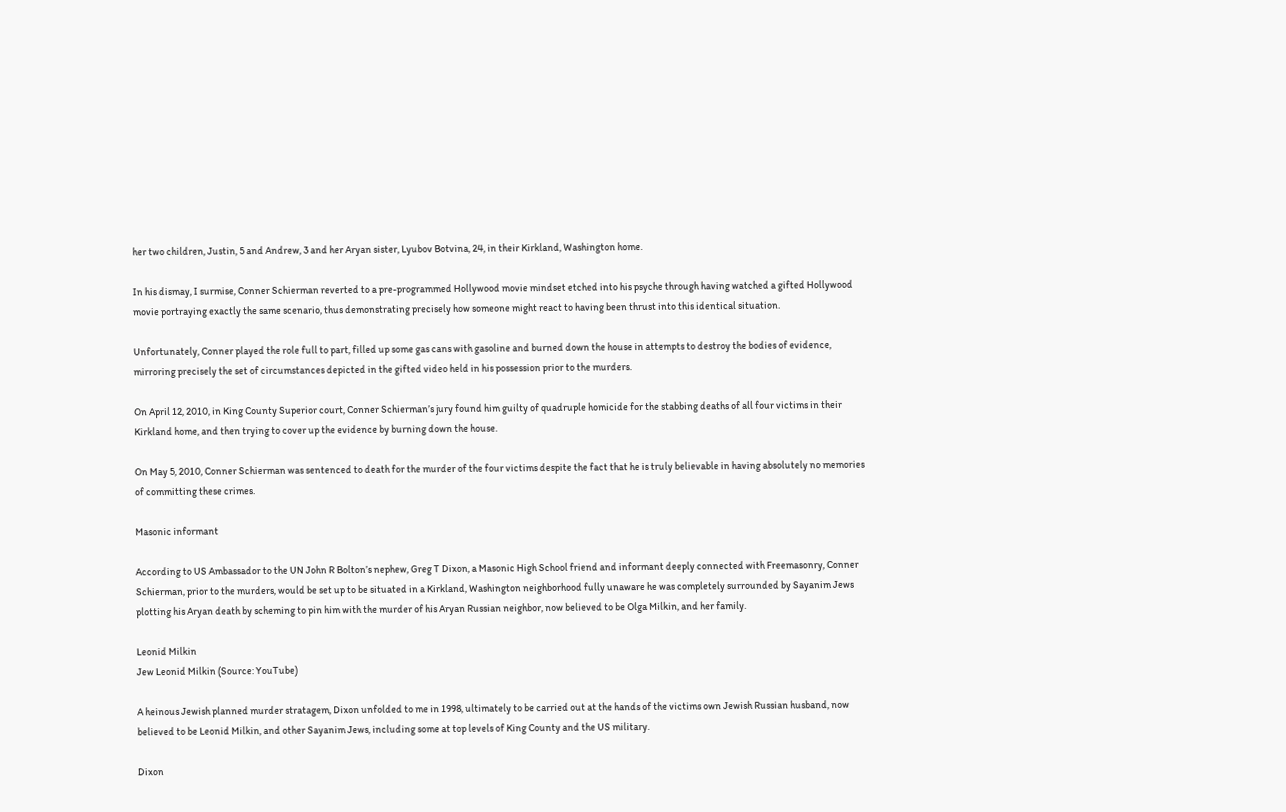her two children, Justin, 5 and Andrew, 3 and her Aryan sister, Lyubov Botvina, 24, in their Kirkland, Washington home.

In his dismay, I surmise, Conner Schierman reverted to a pre-programmed Hollywood movie mindset etched into his psyche through having watched a gifted Hollywood movie portraying exactly the same scenario, thus demonstrating precisely how someone might react to having been thrust into this identical situation.

Unfortunately, Conner played the role full to part, filled up some gas cans with gasoline and burned down the house in attempts to destroy the bodies of evidence, mirroring precisely the set of circumstances depicted in the gifted video held in his possession prior to the murders.

On April 12, 2010, in King County Superior court, Conner Schierman’s jury found him guilty of quadruple homicide for the stabbing deaths of all four victims in their Kirkland home, and then trying to cover up the evidence by burning down the house.

On May 5, 2010, Conner Schierman was sentenced to death for the murder of the four victims despite the fact that he is truly believable in having absolutely no memories of committing these crimes.

Masonic informant

According to US Ambassador to the UN John R Bolton’s nephew, Greg T Dixon, a Masonic High School friend and informant deeply connected with Freemasonry, Conner Schierman, prior to the murders, would be set up to be situated in a Kirkland, Washington neighborhood fully unaware he was completely surrounded by Sayanim Jews plotting his Aryan death by scheming to pin him with the murder of his Aryan Russian neighbor, now believed to be Olga Milkin, and her family.

Leonid Milkin
Jew Leonid Milkin (Source: YouTube)

A heinous Jewish planned murder stratagem, Dixon unfolded to me in 1998, ultimately to be carried out at the hands of the victims own Jewish Russian husband, now believed to be Leonid Milkin, and other Sayanim Jews, including some at top levels of King County and the US military.

Dixon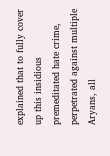explained that to fully cover up this insidious premeditated hate crime, perpetrated against multiple Aryans, all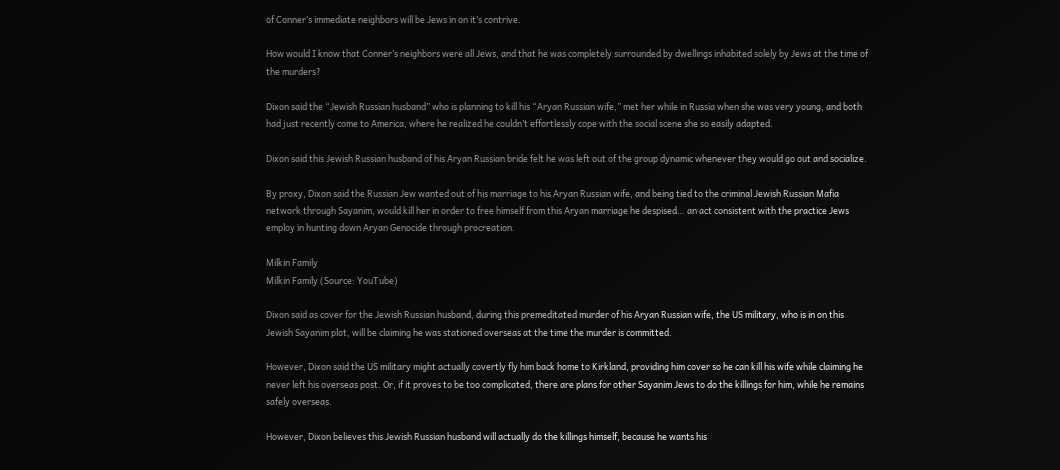of Conner’s immediate neighbors will be Jews in on it’s contrive.

How would I know that Conner’s neighbors were all Jews, and that he was completely surrounded by dwellings inhabited solely by Jews at the time of the murders?

Dixon said the “Jewish Russian husband” who is planning to kill his “Aryan Russian wife,” met her while in Russia when she was very young, and both had just recently come to America, where he realized he couldn’t effortlessly cope with the social scene she so easily adapted.

Dixon said this Jewish Russian husband of his Aryan Russian bride felt he was left out of the group dynamic whenever they would go out and socialize.

By proxy, Dixon said the Russian Jew wanted out of his marriage to his Aryan Russian wife, and being tied to the criminal Jewish Russian Mafia network through Sayanim, would kill her in order to free himself from this Aryan marriage he despised… an act consistent with the practice Jews employ in hunting down Aryan Genocide through procreation.

Milkin Family
Milkin Family (Source: YouTube)

Dixon said as cover for the Jewish Russian husband, during this premeditated murder of his Aryan Russian wife, the US military, who is in on this Jewish Sayanim plot, will be claiming he was stationed overseas at the time the murder is committed.

However, Dixon said the US military might actually covertly fly him back home to Kirkland, providing him cover so he can kill his wife while claiming he never left his overseas post. Or, if it proves to be too complicated, there are plans for other Sayanim Jews to do the killings for him, while he remains safely overseas.

However, Dixon believes this Jewish Russian husband will actually do the killings himself, because he wants his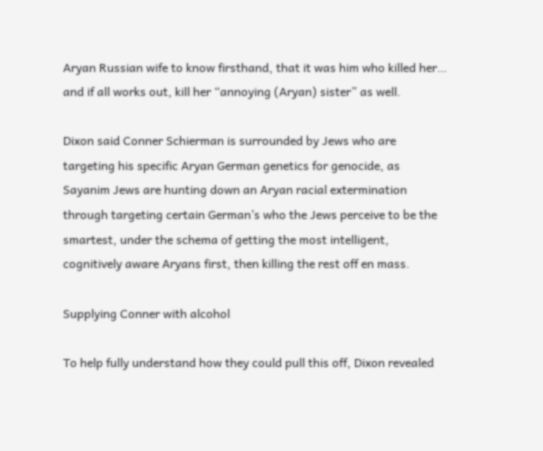Aryan Russian wife to know firsthand, that it was him who killed her… and if all works out, kill her “annoying (Aryan) sister” as well.

Dixon said Conner Schierman is surrounded by Jews who are targeting his specific Aryan German genetics for genocide, as Sayanim Jews are hunting down an Aryan racial extermination through targeting certain German’s who the Jews perceive to be the smartest, under the schema of getting the most intelligent, cognitively aware Aryans first, then killing the rest off en mass.

Supplying Conner with alcohol

To help fully understand how they could pull this off, Dixon revealed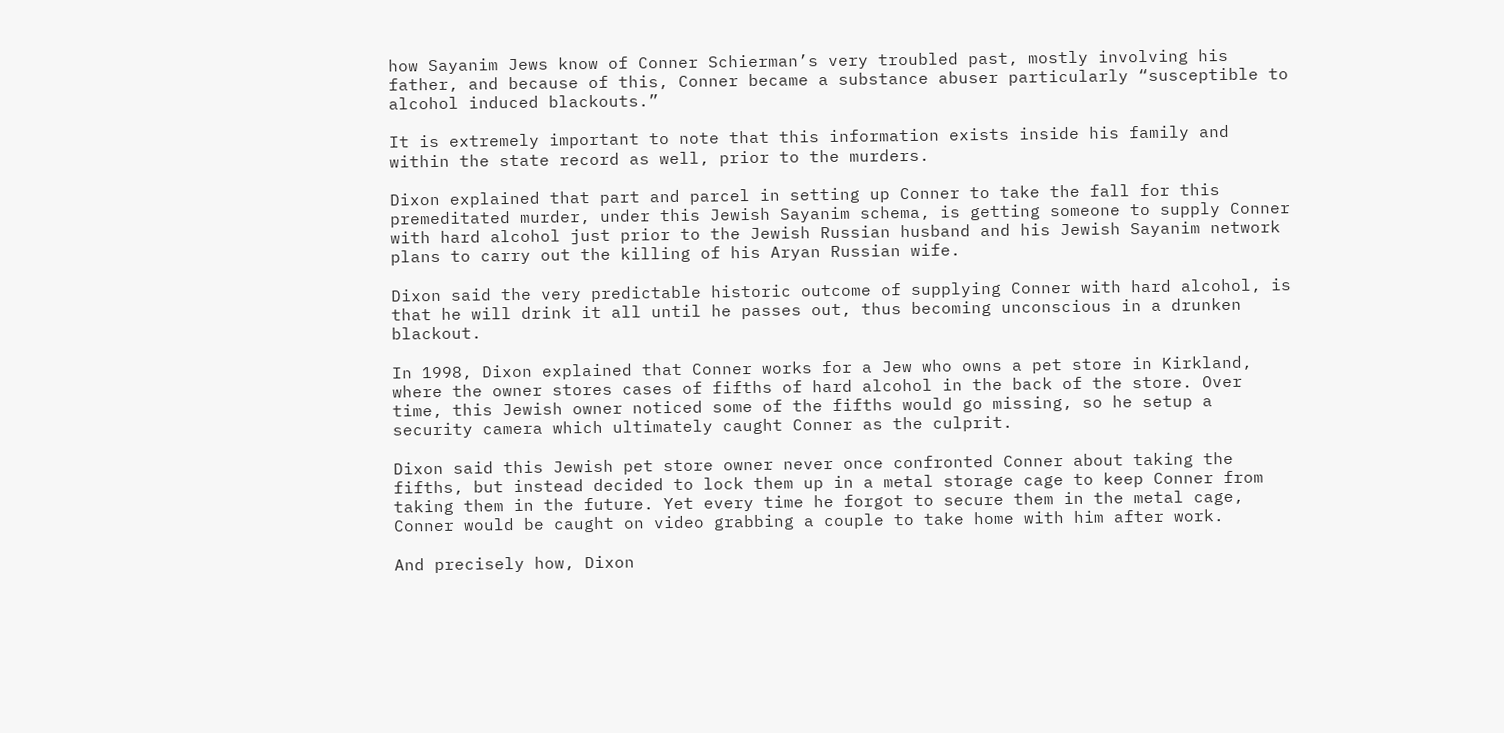how Sayanim Jews know of Conner Schierman’s very troubled past, mostly involving his father, and because of this, Conner became a substance abuser particularly “susceptible to alcohol induced blackouts.”

It is extremely important to note that this information exists inside his family and within the state record as well, prior to the murders.

Dixon explained that part and parcel in setting up Conner to take the fall for this premeditated murder, under this Jewish Sayanim schema, is getting someone to supply Conner with hard alcohol just prior to the Jewish Russian husband and his Jewish Sayanim network plans to carry out the killing of his Aryan Russian wife.

Dixon said the very predictable historic outcome of supplying Conner with hard alcohol, is that he will drink it all until he passes out, thus becoming unconscious in a drunken blackout.

In 1998, Dixon explained that Conner works for a Jew who owns a pet store in Kirkland, where the owner stores cases of fifths of hard alcohol in the back of the store. Over time, this Jewish owner noticed some of the fifths would go missing, so he setup a security camera which ultimately caught Conner as the culprit.

Dixon said this Jewish pet store owner never once confronted Conner about taking the fifths, but instead decided to lock them up in a metal storage cage to keep Conner from taking them in the future. Yet every time he forgot to secure them in the metal cage, Conner would be caught on video grabbing a couple to take home with him after work.

And precisely how, Dixon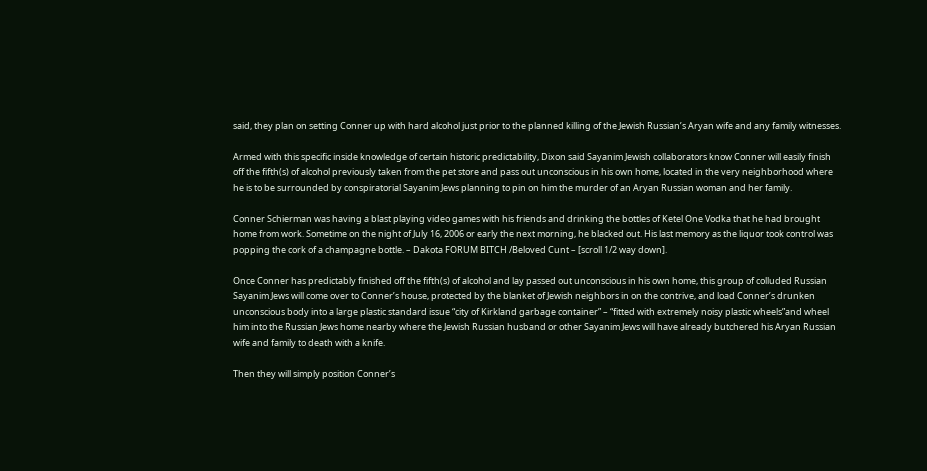said, they plan on setting Conner up with hard alcohol just prior to the planned killing of the Jewish Russian’s Aryan wife and any family witnesses.

Armed with this specific inside knowledge of certain historic predictability, Dixon said Sayanim Jewish collaborators know Conner will easily finish off the fifth(s) of alcohol previously taken from the pet store and pass out unconscious in his own home, located in the very neighborhood where he is to be surrounded by conspiratorial Sayanim Jews planning to pin on him the murder of an Aryan Russian woman and her family.

Conner Schierman was having a blast playing video games with his friends and drinking the bottles of Ketel One Vodka that he had brought home from work. Sometime on the night of July 16, 2006 or early the next morning, he blacked out. His last memory as the liquor took control was popping the cork of a champagne bottle. – Dakota FORUM BITCH /Beloved Cunt – [scroll 1/2 way down].

Once Conner has predictably finished off the fifth(s) of alcohol and lay passed out unconscious in his own home, this group of colluded Russian Sayanim Jews will come over to Conner’s house, protected by the blanket of Jewish neighbors in on the contrive, and load Conner’s drunken unconscious body into a large plastic standard issue “city of Kirkland garbage container” – “fitted with extremely noisy plastic wheels”and wheel him into the Russian Jews home nearby where the Jewish Russian husband or other Sayanim Jews will have already butchered his Aryan Russian wife and family to death with a knife.

Then they will simply position Conner’s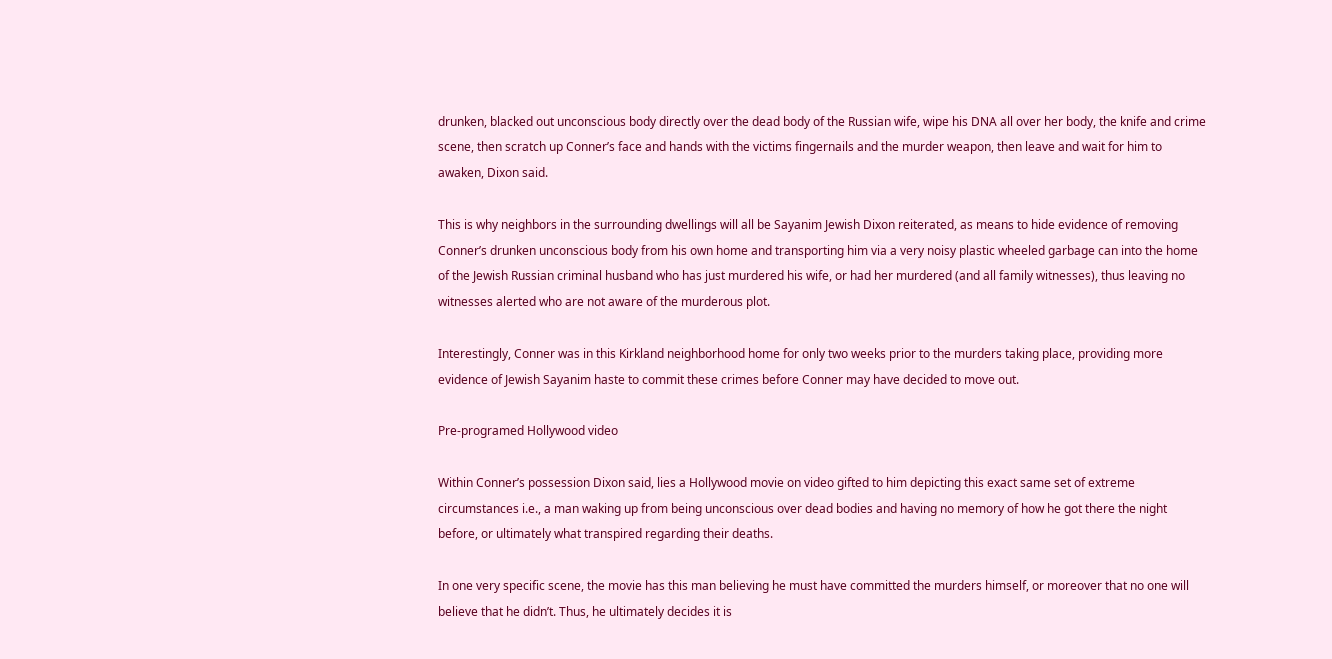drunken, blacked out unconscious body directly over the dead body of the Russian wife, wipe his DNA all over her body, the knife and crime scene, then scratch up Conner’s face and hands with the victims fingernails and the murder weapon, then leave and wait for him to awaken, Dixon said.

This is why neighbors in the surrounding dwellings will all be Sayanim Jewish Dixon reiterated, as means to hide evidence of removing Conner’s drunken unconscious body from his own home and transporting him via a very noisy plastic wheeled garbage can into the home of the Jewish Russian criminal husband who has just murdered his wife, or had her murdered (and all family witnesses), thus leaving no witnesses alerted who are not aware of the murderous plot.

Interestingly, Conner was in this Kirkland neighborhood home for only two weeks prior to the murders taking place, providing more evidence of Jewish Sayanim haste to commit these crimes before Conner may have decided to move out.

Pre-programed Hollywood video

Within Conner’s possession Dixon said, lies a Hollywood movie on video gifted to him depicting this exact same set of extreme circumstances i.e., a man waking up from being unconscious over dead bodies and having no memory of how he got there the night before, or ultimately what transpired regarding their deaths.

In one very specific scene, the movie has this man believing he must have committed the murders himself, or moreover that no one will believe that he didn’t. Thus, he ultimately decides it is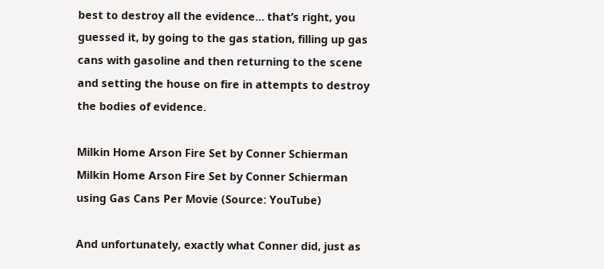best to destroy all the evidence… that’s right, you guessed it, by going to the gas station, filling up gas cans with gasoline and then returning to the scene and setting the house on fire in attempts to destroy the bodies of evidence.

Milkin Home Arson Fire Set by Conner Schierman
Milkin Home Arson Fire Set by Conner Schierman using Gas Cans Per Movie (Source: YouTube)

And unfortunately, exactly what Conner did, just as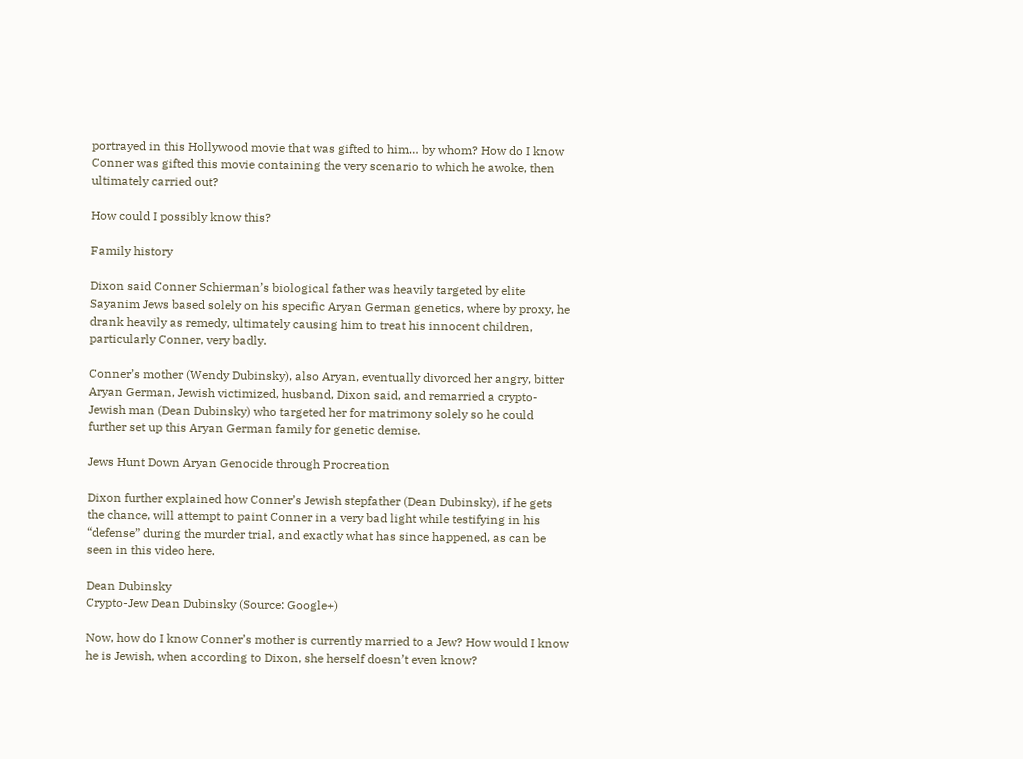portrayed in this Hollywood movie that was gifted to him… by whom? How do I know Conner was gifted this movie containing the very scenario to which he awoke, then ultimately carried out?

How could I possibly know this?

Family history

Dixon said Conner Schierman’s biological father was heavily targeted by elite Sayanim Jews based solely on his specific Aryan German genetics, where by proxy, he drank heavily as remedy, ultimately causing him to treat his innocent children, particularly Conner, very badly.

Conner’s mother (Wendy Dubinsky), also Aryan, eventually divorced her angry, bitter Aryan German, Jewish victimized, husband, Dixon said, and remarried a crypto-Jewish man (Dean Dubinsky) who targeted her for matrimony solely so he could further set up this Aryan German family for genetic demise.

Jews Hunt Down Aryan Genocide through Procreation

Dixon further explained how Conner’s Jewish stepfather (Dean Dubinsky), if he gets the chance, will attempt to paint Conner in a very bad light while testifying in his “defense” during the murder trial, and exactly what has since happened, as can be seen in this video here.

Dean Dubinsky
Crypto-Jew Dean Dubinsky (Source: Google+)

Now, how do I know Conner’s mother is currently married to a Jew? How would I know he is Jewish, when according to Dixon, she herself doesn’t even know?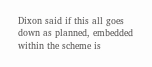Dixon said if this all goes down as planned, embedded within the scheme is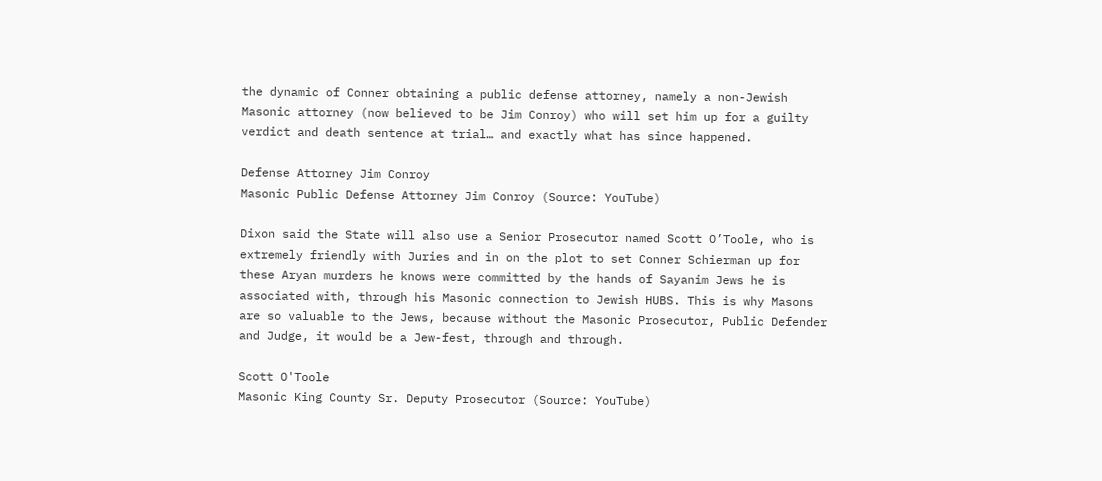the dynamic of Conner obtaining a public defense attorney, namely a non-Jewish Masonic attorney (now believed to be Jim Conroy) who will set him up for a guilty verdict and death sentence at trial… and exactly what has since happened.

Defense Attorney Jim Conroy
Masonic Public Defense Attorney Jim Conroy (Source: YouTube)

Dixon said the State will also use a Senior Prosecutor named Scott O’Toole, who is extremely friendly with Juries and in on the plot to set Conner Schierman up for these Aryan murders he knows were committed by the hands of Sayanim Jews he is associated with, through his Masonic connection to Jewish HUBS. This is why Masons are so valuable to the Jews, because without the Masonic Prosecutor, Public Defender and Judge, it would be a Jew-fest, through and through.

Scott O'Toole
Masonic King County Sr. Deputy Prosecutor (Source: YouTube)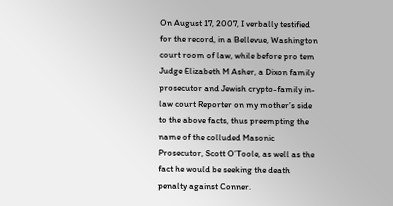On August 17, 2007, I verbally testified for the record, in a Bellevue, Washington court room of law, while before pro tem Judge Elizabeth M Asher, a Dixon family prosecutor and Jewish crypto-family in-law court Reporter on my mother’s side to the above facts, thus preempting the name of the colluded Masonic Prosecutor, Scott O’Toole, as well as the fact he would be seeking the death penalty against Conner.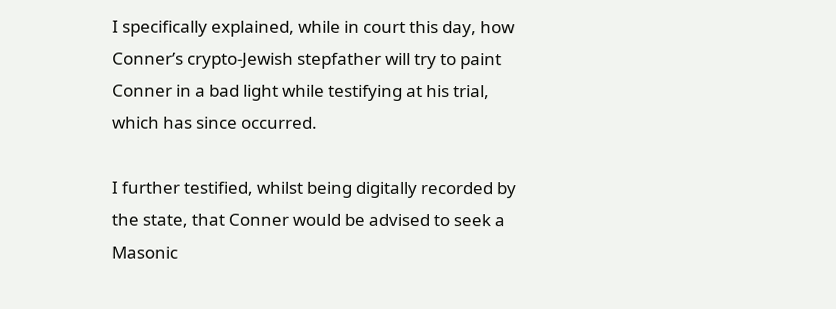I specifically explained, while in court this day, how Conner’s crypto-Jewish stepfather will try to paint Conner in a bad light while testifying at his trial, which has since occurred.

I further testified, whilst being digitally recorded by the state, that Conner would be advised to seek a Masonic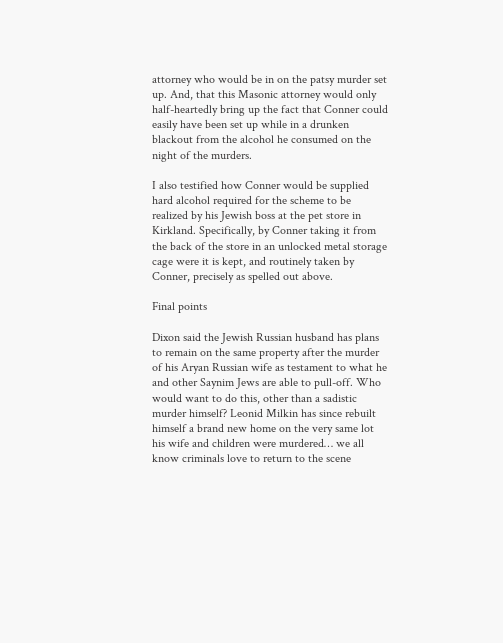attorney who would be in on the patsy murder set up. And, that this Masonic attorney would only half-heartedly bring up the fact that Conner could easily have been set up while in a drunken blackout from the alcohol he consumed on the night of the murders.

I also testified how Conner would be supplied hard alcohol required for the scheme to be realized by his Jewish boss at the pet store in Kirkland. Specifically, by Conner taking it from the back of the store in an unlocked metal storage cage were it is kept, and routinely taken by Conner, precisely as spelled out above.

Final points

Dixon said the Jewish Russian husband has plans to remain on the same property after the murder of his Aryan Russian wife as testament to what he and other Saynim Jews are able to pull-off. Who would want to do this, other than a sadistic murder himself? Leonid Milkin has since rebuilt himself a brand new home on the very same lot his wife and children were murdered… we all know criminals love to return to the scene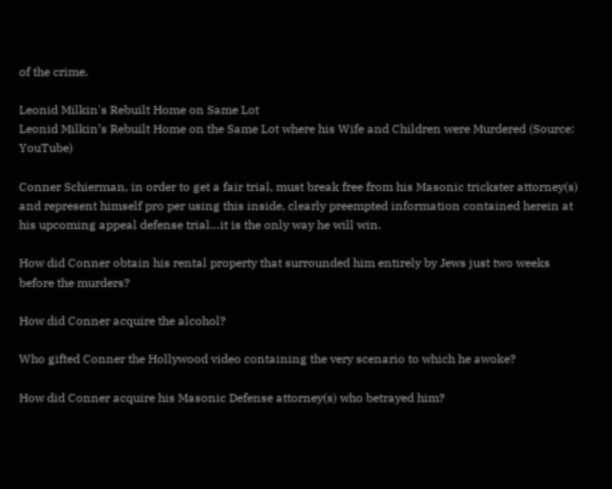of the crime.

Leonid Milkin's Rebuilt Home on Same Lot
Leonid Milkin’s Rebuilt Home on the Same Lot where his Wife and Children were Murdered (Source: YouTube)

Conner Schierman, in order to get a fair trial, must break free from his Masonic trickster attorney(s) and represent himself pro per using this inside, clearly preempted information contained herein at his upcoming appeal defense trial…it is the only way he will win.

How did Conner obtain his rental property that surrounded him entirely by Jews just two weeks before the murders?

How did Conner acquire the alcohol?

Who gifted Conner the Hollywood video containing the very scenario to which he awoke?

How did Conner acquire his Masonic Defense attorney(s) who betrayed him?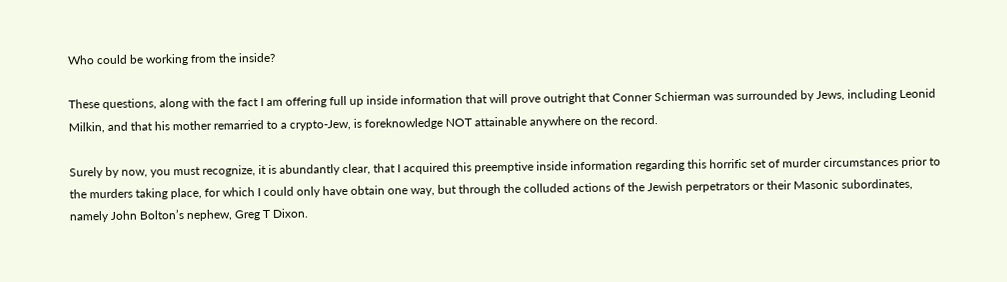Who could be working from the inside?

These questions, along with the fact I am offering full up inside information that will prove outright that Conner Schierman was surrounded by Jews, including Leonid Milkin, and that his mother remarried to a crypto-Jew, is foreknowledge NOT attainable anywhere on the record.

Surely by now, you must recognize, it is abundantly clear, that I acquired this preemptive inside information regarding this horrific set of murder circumstances prior to the murders taking place, for which I could only have obtain one way, but through the colluded actions of the Jewish perpetrators or their Masonic subordinates, namely John Bolton’s nephew, Greg T Dixon.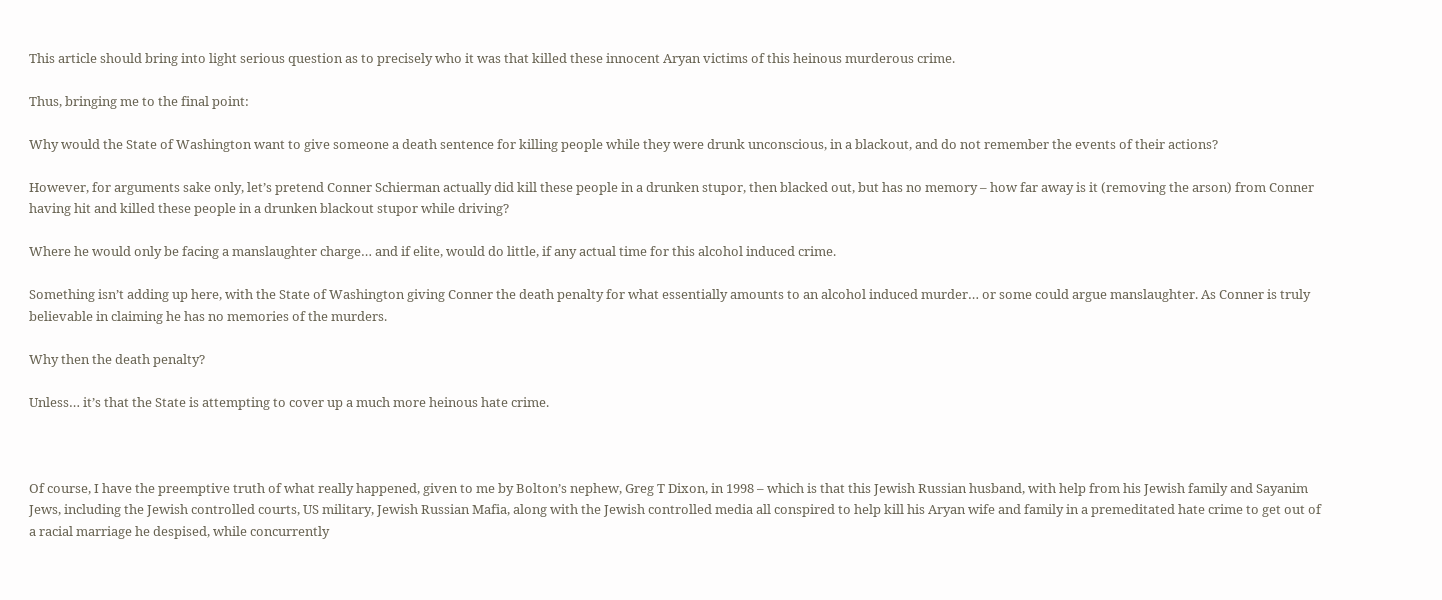This article should bring into light serious question as to precisely who it was that killed these innocent Aryan victims of this heinous murderous crime.

Thus, bringing me to the final point:

Why would the State of Washington want to give someone a death sentence for killing people while they were drunk unconscious, in a blackout, and do not remember the events of their actions?

However, for arguments sake only, let’s pretend Conner Schierman actually did kill these people in a drunken stupor, then blacked out, but has no memory – how far away is it (removing the arson) from Conner having hit and killed these people in a drunken blackout stupor while driving?

Where he would only be facing a manslaughter charge… and if elite, would do little, if any actual time for this alcohol induced crime.

Something isn’t adding up here, with the State of Washington giving Conner the death penalty for what essentially amounts to an alcohol induced murder… or some could argue manslaughter. As Conner is truly believable in claiming he has no memories of the murders.

Why then the death penalty?

Unless… it’s that the State is attempting to cover up a much more heinous hate crime.



Of course, I have the preemptive truth of what really happened, given to me by Bolton’s nephew, Greg T Dixon, in 1998 – which is that this Jewish Russian husband, with help from his Jewish family and Sayanim Jews, including the Jewish controlled courts, US military, Jewish Russian Mafia, along with the Jewish controlled media all conspired to help kill his Aryan wife and family in a premeditated hate crime to get out of a racial marriage he despised, while concurrently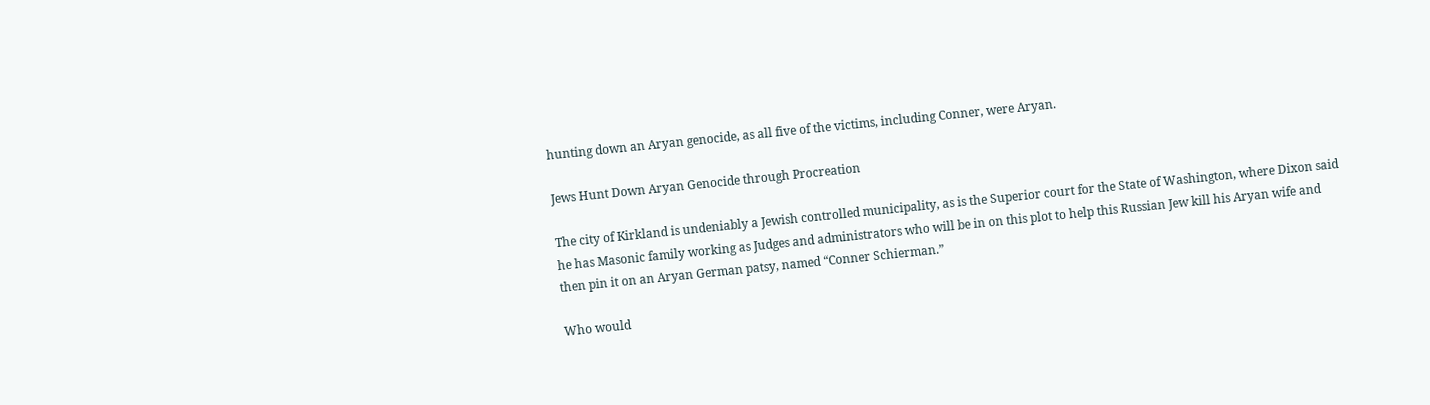hunting down an Aryan genocide, as all five of the victims, including Conner, were Aryan.

Jews Hunt Down Aryan Genocide through Procreation

The city of Kirkland is undeniably a Jewish controlled municipality, as is the Superior court for the State of Washington, where Dixon said he has Masonic family working as Judges and administrators who will be in on this plot to help this Russian Jew kill his Aryan wife and then pin it on an Aryan German patsy, named “Conner Schierman.”

Who would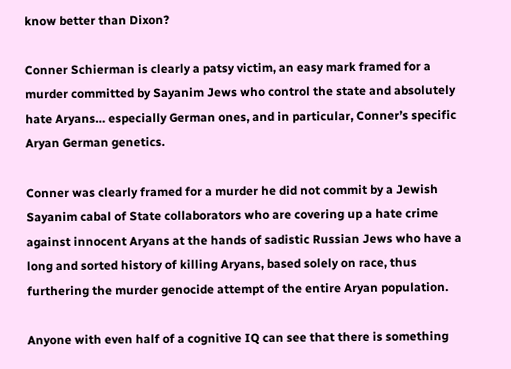know better than Dixon?

Conner Schierman is clearly a patsy victim, an easy mark framed for a murder committed by Sayanim Jews who control the state and absolutely hate Aryans… especially German ones, and in particular, Conner’s specific Aryan German genetics.

Conner was clearly framed for a murder he did not commit by a Jewish Sayanim cabal of State collaborators who are covering up a hate crime against innocent Aryans at the hands of sadistic Russian Jews who have a long and sorted history of killing Aryans, based solely on race, thus furthering the murder genocide attempt of the entire Aryan population.

Anyone with even half of a cognitive IQ can see that there is something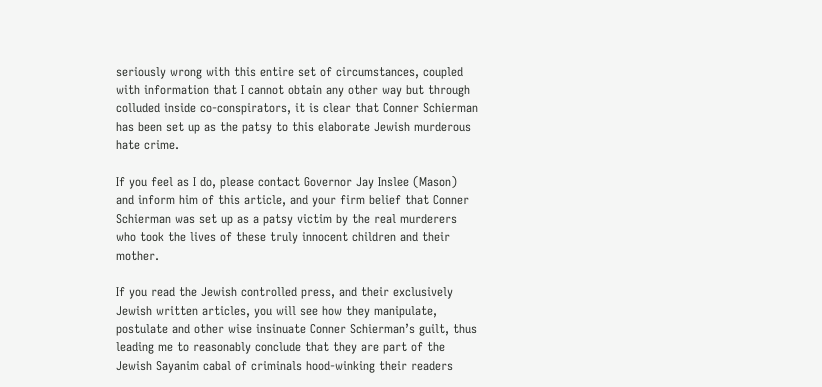seriously wrong with this entire set of circumstances, coupled with information that I cannot obtain any other way but through colluded inside co-conspirators, it is clear that Conner Schierman has been set up as the patsy to this elaborate Jewish murderous hate crime.

If you feel as I do, please contact Governor Jay Inslee (Mason) and inform him of this article, and your firm belief that Conner Schierman was set up as a patsy victim by the real murderers who took the lives of these truly innocent children and their mother.

If you read the Jewish controlled press, and their exclusively Jewish written articles, you will see how they manipulate, postulate and other wise insinuate Conner Schierman’s guilt, thus leading me to reasonably conclude that they are part of the Jewish Sayanim cabal of criminals hood-winking their readers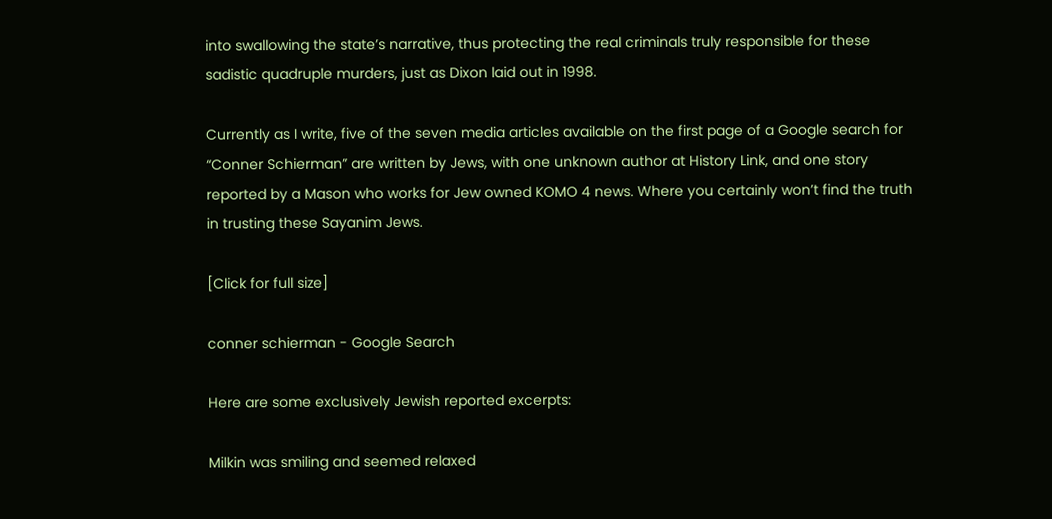into swallowing the state’s narrative, thus protecting the real criminals truly responsible for these sadistic quadruple murders, just as Dixon laid out in 1998.

Currently as I write, five of the seven media articles available on the first page of a Google search for “Conner Schierman” are written by Jews, with one unknown author at History Link, and one story reported by a Mason who works for Jew owned KOMO 4 news. Where you certainly won’t find the truth in trusting these Sayanim Jews.

[Click for full size]

conner schierman - Google Search

Here are some exclusively Jewish reported excerpts:

Milkin was smiling and seemed relaxed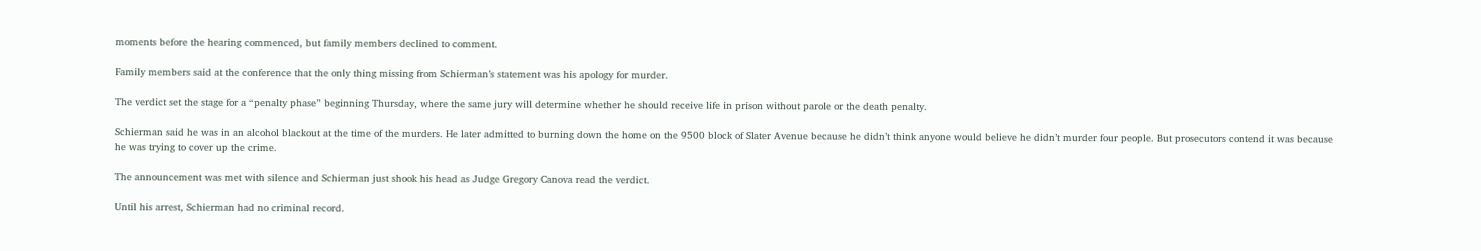moments before the hearing commenced, but family members declined to comment.

Family members said at the conference that the only thing missing from Schierman’s statement was his apology for murder.

The verdict set the stage for a “penalty phase” beginning Thursday, where the same jury will determine whether he should receive life in prison without parole or the death penalty.

Schierman said he was in an alcohol blackout at the time of the murders. He later admitted to burning down the home on the 9500 block of Slater Avenue because he didn’t think anyone would believe he didn’t murder four people. But prosecutors contend it was because he was trying to cover up the crime.

The announcement was met with silence and Schierman just shook his head as Judge Gregory Canova read the verdict.

Until his arrest, Schierman had no criminal record.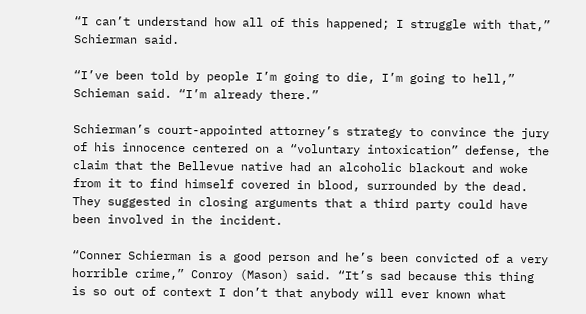“I can’t understand how all of this happened; I struggle with that,” Schierman said.

“I’ve been told by people I’m going to die, I’m going to hell,” Schieman said. “I’m already there.”

Schierman’s court-appointed attorney’s strategy to convince the jury of his innocence centered on a “voluntary intoxication” defense, the claim that the Bellevue native had an alcoholic blackout and woke from it to find himself covered in blood, surrounded by the dead. They suggested in closing arguments that a third party could have been involved in the incident.

“Conner Schierman is a good person and he’s been convicted of a very horrible crime,” Conroy (Mason) said. “It’s sad because this thing is so out of context I don’t that anybody will ever known what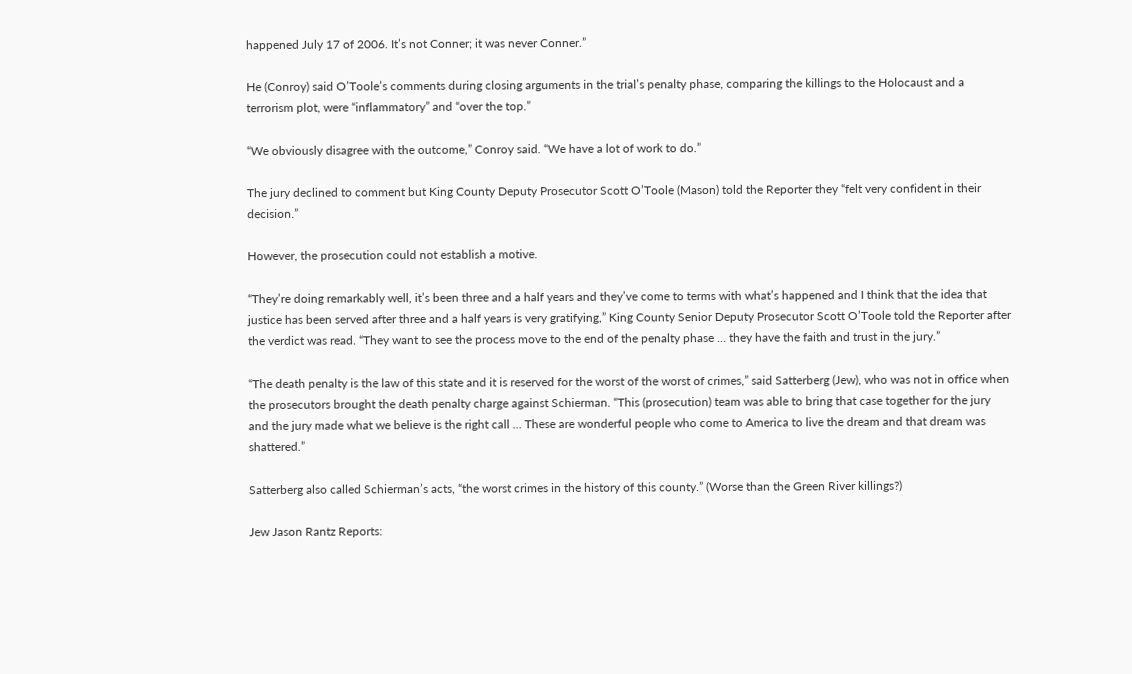happened July 17 of 2006. It’s not Conner; it was never Conner.”

He (Conroy) said O’Toole’s comments during closing arguments in the trial’s penalty phase, comparing the killings to the Holocaust and a terrorism plot, were “inflammatory” and “over the top.”

“We obviously disagree with the outcome,” Conroy said. “We have a lot of work to do.”

The jury declined to comment but King County Deputy Prosecutor Scott O’Toole (Mason) told the Reporter they “felt very confident in their decision.”

However, the prosecution could not establish a motive.

“They’re doing remarkably well, it’s been three and a half years and they’ve come to terms with what’s happened and I think that the idea that justice has been served after three and a half years is very gratifying,” King County Senior Deputy Prosecutor Scott O’Toole told the Reporter after the verdict was read. “They want to see the process move to the end of the penalty phase … they have the faith and trust in the jury.”

“The death penalty is the law of this state and it is reserved for the worst of the worst of crimes,” said Satterberg (Jew), who was not in office when the prosecutors brought the death penalty charge against Schierman. “This (prosecution) team was able to bring that case together for the jury and the jury made what we believe is the right call … These are wonderful people who come to America to live the dream and that dream was shattered.”

Satterberg also called Schierman’s acts, “the worst crimes in the history of this county.” (Worse than the Green River killings?)

Jew Jason Rantz Reports: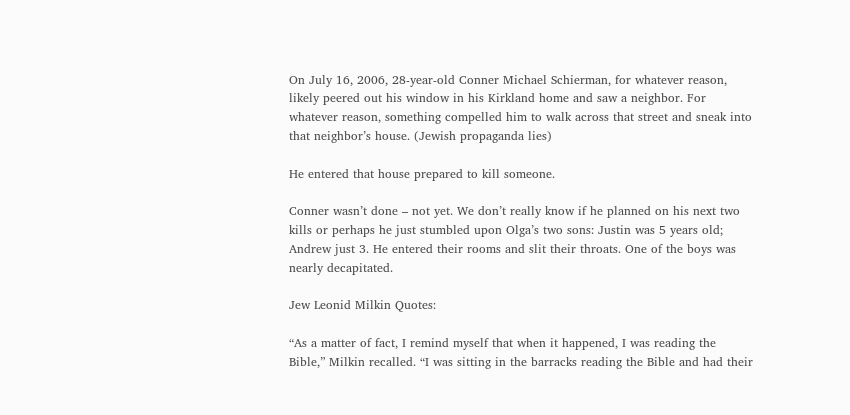On July 16, 2006, 28-year-old Conner Michael Schierman, for whatever reason, likely peered out his window in his Kirkland home and saw a neighbor. For whatever reason, something compelled him to walk across that street and sneak into that neighbor’s house. (Jewish propaganda lies)

He entered that house prepared to kill someone.

Conner wasn’t done – not yet. We don’t really know if he planned on his next two kills or perhaps he just stumbled upon Olga’s two sons: Justin was 5 years old; Andrew just 3. He entered their rooms and slit their throats. One of the boys was nearly decapitated.

Jew Leonid Milkin Quotes:

“As a matter of fact, I remind myself that when it happened, I was reading the Bible,” Milkin recalled. “I was sitting in the barracks reading the Bible and had their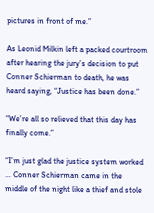pictures in front of me.”

As Leonid Milkin left a packed courtroom after hearing the jury’s decision to put Conner Schierman to death, he was heard saying, “Justice has been done.”

“We’re all so relieved that this day has finally come.”

“I’m just glad the justice system worked … Conner Schierman came in the middle of the night like a thief and stole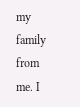my family from me. I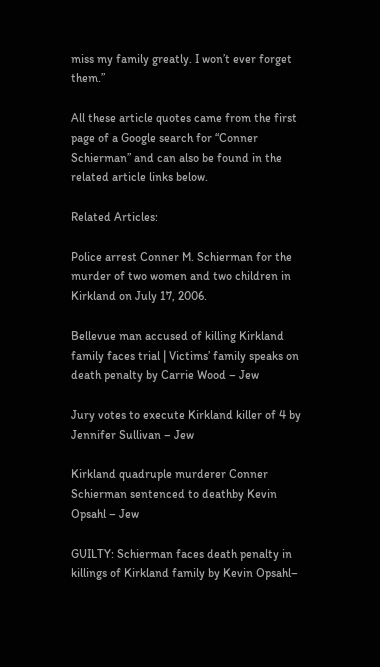miss my family greatly. I won’t ever forget them.”

All these article quotes came from the first page of a Google search for “Conner Schierman” and can also be found in the related article links below.

Related Articles:

Police arrest Conner M. Schierman for the murder of two women and two children in Kirkland on July 17, 2006.

Bellevue man accused of killing Kirkland family faces trial | Victims’ family speaks on death penalty by Carrie Wood – Jew

Jury votes to execute Kirkland killer of 4 by Jennifer Sullivan – Jew

Kirkland quadruple murderer Conner Schierman sentenced to deathby Kevin Opsahl – Jew

GUILTY: Schierman faces death penalty in killings of Kirkland family by Kevin Opsahl–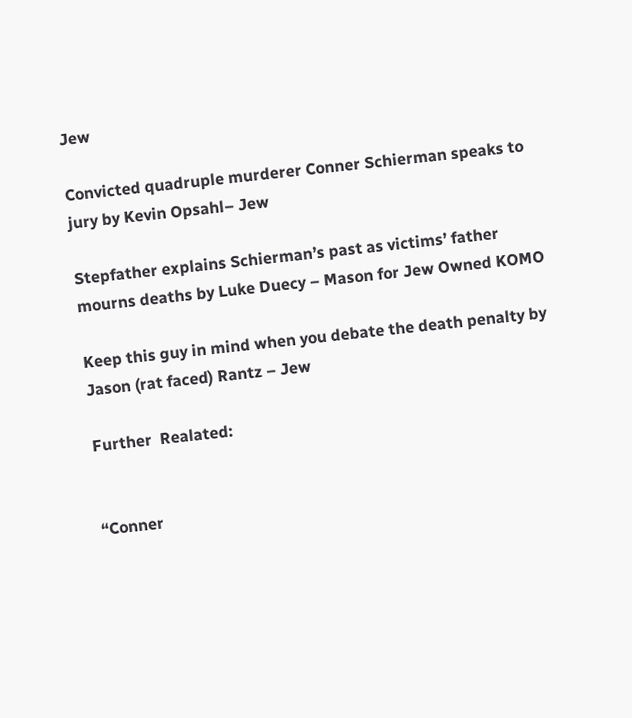Jew

Convicted quadruple murderer Conner Schierman speaks to jury by Kevin Opsahl– Jew

Stepfather explains Schierman’s past as victims’ father mourns deaths by Luke Duecy – Mason for Jew Owned KOMO

Keep this guy in mind when you debate the death penalty by Jason (rat faced) Rantz – Jew

Further  Realated:


“Conner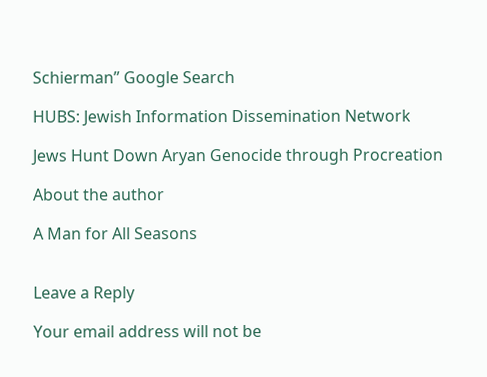Schierman” Google Search

HUBS: Jewish Information Dissemination Network

Jews Hunt Down Aryan Genocide through Procreation

About the author

A Man for All Seasons


Leave a Reply

Your email address will not be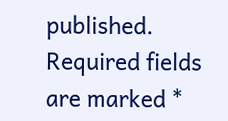published. Required fields are marked *